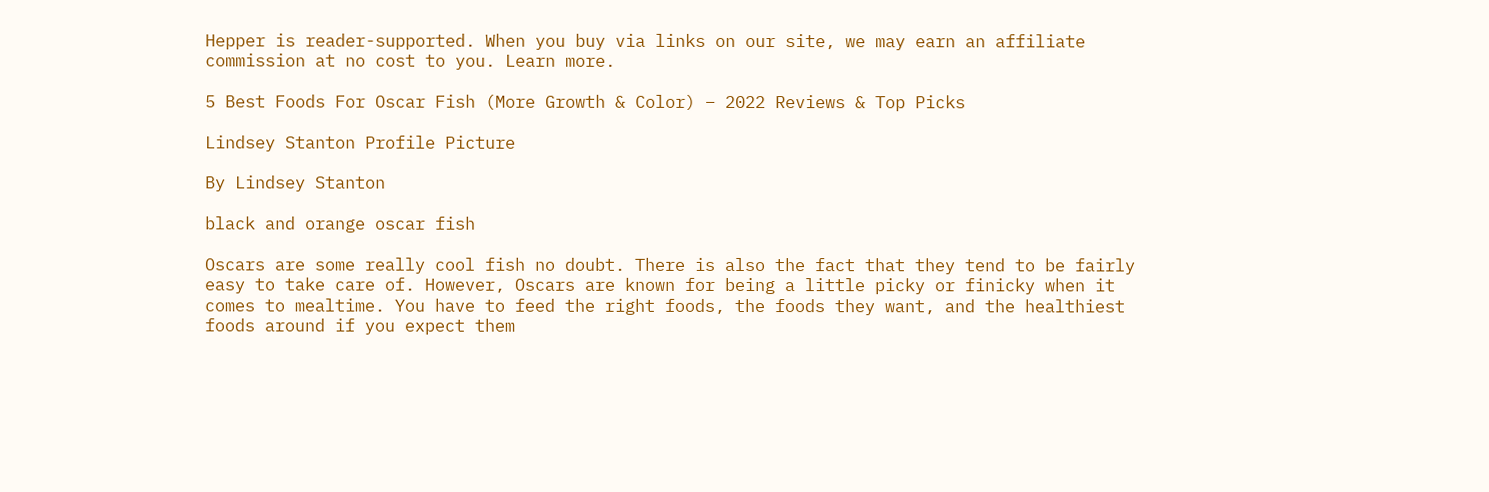Hepper is reader-supported. When you buy via links on our site, we may earn an affiliate commission at no cost to you. Learn more.

5 Best Foods For Oscar Fish (More Growth & Color) – 2022 Reviews & Top Picks

Lindsey Stanton Profile Picture

By Lindsey Stanton

black and orange oscar fish

Oscars are some really cool fish no doubt. There is also the fact that they tend to be fairly easy to take care of. However, Oscars are known for being a little picky or finicky when it comes to mealtime. You have to feed the right foods, the foods they want, and the healthiest foods around if you expect them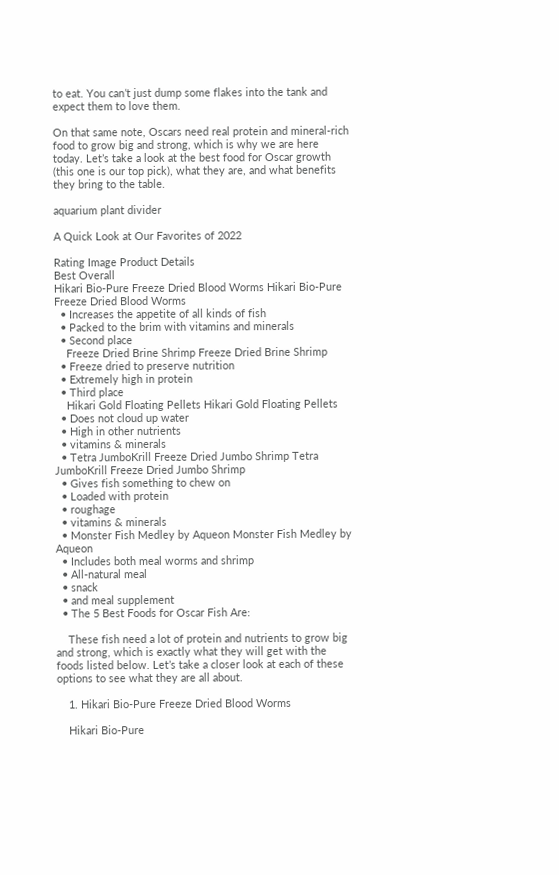to eat. You can’t just dump some flakes into the tank and expect them to love them.

On that same note, Oscars need real protein and mineral-rich food to grow big and strong, which is why we are here today. Let’s take a look at the best food for Oscar growth (this one is our top pick), what they are, and what benefits they bring to the table.

aquarium plant divider

A Quick Look at Our Favorites of 2022

Rating Image Product Details
Best Overall
Hikari Bio-Pure Freeze Dried Blood Worms Hikari Bio-Pure Freeze Dried Blood Worms
  • Increases the appetite of all kinds of fish
  • Packed to the brim with vitamins and minerals
  • Second place
    Freeze Dried Brine Shrimp Freeze Dried Brine Shrimp
  • Freeze dried to preserve nutrition
  • Extremely high in protein
  • Third place
    Hikari Gold Floating Pellets Hikari Gold Floating Pellets
  • Does not cloud up water
  • High in other nutrients
  • vitamins & minerals
  • Tetra JumboKrill Freeze Dried Jumbo Shrimp Tetra JumboKrill Freeze Dried Jumbo Shrimp
  • Gives fish something to chew on
  • Loaded with protein
  • roughage
  • vitamins & minerals
  • Monster Fish Medley by Aqueon Monster Fish Medley by Aqueon
  • Includes both meal worms and shrimp
  • All-natural meal
  • snack
  • and meal supplement
  • The 5 Best Foods for Oscar Fish Are:

    These fish need a lot of protein and nutrients to grow big and strong, which is exactly what they will get with the foods listed below. Let’s take a closer look at each of these options to see what they are all about.

    1. Hikari Bio-Pure Freeze Dried Blood Worms

    Hikari Bio-Pure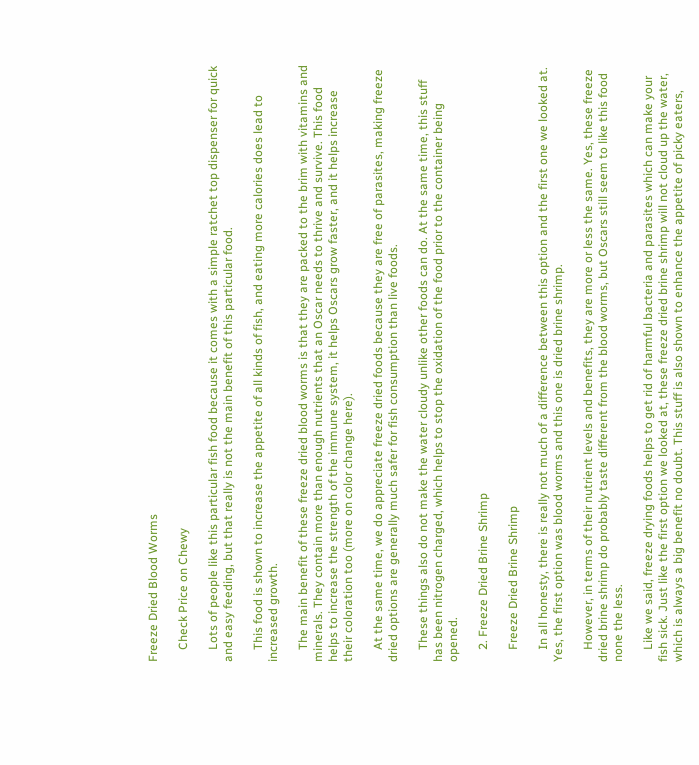Freeze Dried Blood Worms

    Check Price on Chewy

    Lots of people like this particular fish food because it comes with a simple ratchet top dispenser for quick and easy feeding, but that really is not the main benefit of this particular food.

    This food is shown to increase the appetite of all kinds of fish, and eating more calories does lead to increased growth.

    The main benefit of these freeze dried blood worms is that they are packed to the brim with vitamins and minerals. They contain more than enough nutrients that an Oscar needs to thrive and survive. This food helps to increase the strength of the immune system, it helps Oscars grow faster, and it helps increase their coloration too (more on color change here).

    At the same time, we do appreciate freeze dried foods because they are free of parasites, making freeze dried options are generally much safer for fish consumption than live foods.

    These things also do not make the water cloudy unlike other foods can do. At the same time, this stuff has been nitrogen charged, which helps to stop the oxidation of the food prior to the container being opened.

    2. Freeze Dried Brine Shrimp

    Freeze Dried Brine Shrimp

    In all honesty, there is really not much of a difference between this option and the first one we looked at. Yes, the first option was blood worms and this one is dried brine shrimp.

    However, in terms of their nutrient levels and benefits, they are more or less the same. Yes, these freeze dried brine shrimp do probably taste different from the blood worms, but Oscars still seem to like this food none the less.

    Like we said, freeze drying foods helps to get rid of harmful bacteria and parasites which can make your fish sick. Just like the first option we looked at, these freeze dried brine shrimp will not cloud up the water, which is always a big benefit no doubt. This stuff is also shown to enhance the appetite of picky eaters,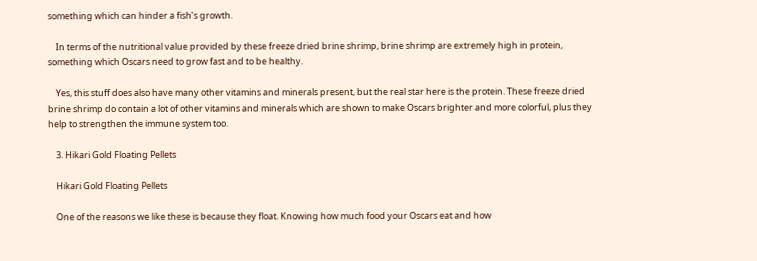something which can hinder a fish’s growth.

    In terms of the nutritional value provided by these freeze dried brine shrimp, brine shrimp are extremely high in protein, something which Oscars need to grow fast and to be healthy.

    Yes, this stuff does also have many other vitamins and minerals present, but the real star here is the protein. These freeze dried brine shrimp do contain a lot of other vitamins and minerals which are shown to make Oscars brighter and more colorful, plus they help to strengthen the immune system too.

    3. Hikari Gold Floating Pellets

    Hikari Gold Floating Pellets

    One of the reasons we like these is because they float. Knowing how much food your Oscars eat and how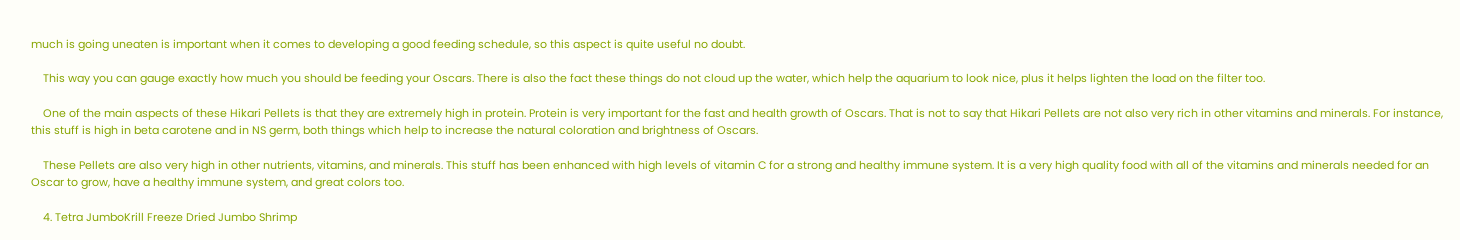much is going uneaten is important when it comes to developing a good feeding schedule, so this aspect is quite useful no doubt.

    This way you can gauge exactly how much you should be feeding your Oscars. There is also the fact these things do not cloud up the water, which help the aquarium to look nice, plus it helps lighten the load on the filter too.

    One of the main aspects of these Hikari Pellets is that they are extremely high in protein. Protein is very important for the fast and health growth of Oscars. That is not to say that Hikari Pellets are not also very rich in other vitamins and minerals. For instance, this stuff is high in beta carotene and in NS germ, both things which help to increase the natural coloration and brightness of Oscars.

    These Pellets are also very high in other nutrients, vitamins, and minerals. This stuff has been enhanced with high levels of vitamin C for a strong and healthy immune system. It is a very high quality food with all of the vitamins and minerals needed for an Oscar to grow, have a healthy immune system, and great colors too.

    4. Tetra JumboKrill Freeze Dried Jumbo Shrimp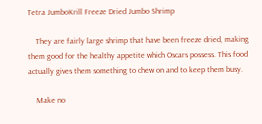Tetra JumboKrill Freeze Dried Jumbo Shrimp

    They are fairly large shrimp that have been freeze dried, making them good for the healthy appetite which Oscars possess. This food actually gives them something to chew on and to keep them busy.

    Make no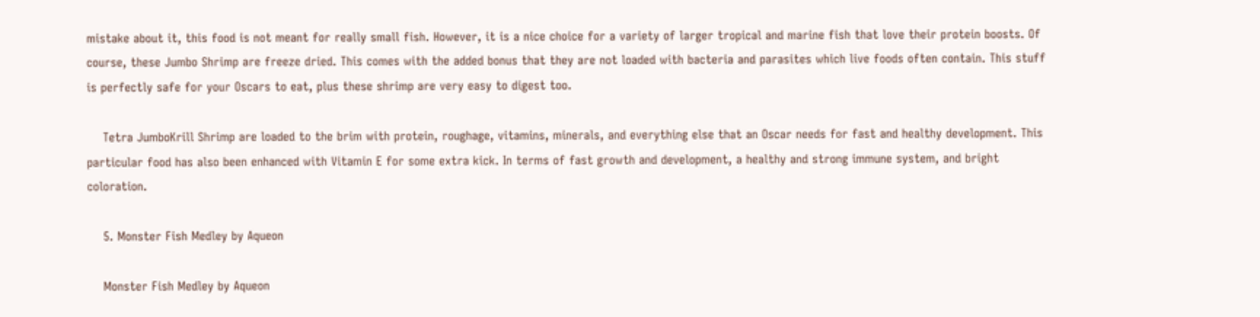mistake about it, this food is not meant for really small fish. However, it is a nice choice for a variety of larger tropical and marine fish that love their protein boosts. Of course, these Jumbo Shrimp are freeze dried. This comes with the added bonus that they are not loaded with bacteria and parasites which live foods often contain. This stuff is perfectly safe for your Oscars to eat, plus these shrimp are very easy to digest too.

    Tetra JumboKrill Shrimp are loaded to the brim with protein, roughage, vitamins, minerals, and everything else that an Oscar needs for fast and healthy development. This particular food has also been enhanced with Vitamin E for some extra kick. In terms of fast growth and development, a healthy and strong immune system, and bright coloration.

    5. Monster Fish Medley by Aqueon

    Monster Fish Medley by Aqueon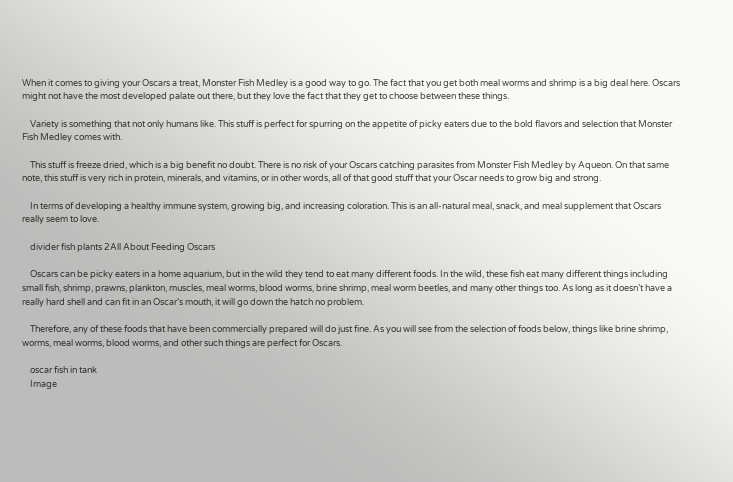When it comes to giving your Oscars a treat, Monster Fish Medley is a good way to go. The fact that you get both meal worms and shrimp is a big deal here. Oscars might not have the most developed palate out there, but they love the fact that they get to choose between these things.

    Variety is something that not only humans like. This stuff is perfect for spurring on the appetite of picky eaters due to the bold flavors and selection that Monster Fish Medley comes with.

    This stuff is freeze dried, which is a big benefit no doubt. There is no risk of your Oscars catching parasites from Monster Fish Medley by Aqueon. On that same note, this stuff is very rich in protein, minerals, and vitamins, or in other words, all of that good stuff that your Oscar needs to grow big and strong.

    In terms of developing a healthy immune system, growing big, and increasing coloration. This is an all-natural meal, snack, and meal supplement that Oscars really seem to love.

    divider fish plants 2All About Feeding Oscars

    Oscars can be picky eaters in a home aquarium, but in the wild they tend to eat many different foods. In the wild, these fish eat many different things including small fish, shrimp, prawns, plankton, muscles, meal worms, blood worms, brine shrimp, meal worm beetles, and many other things too. As long as it doesn’t have a really hard shell and can fit in an Oscar’s mouth, it will go down the hatch no problem.

    Therefore, any of these foods that have been commercially prepared will do just fine. As you will see from the selection of foods below, things like brine shrimp, worms, meal worms, blood worms, and other such things are perfect for Oscars.

    oscar fish in tank
    Image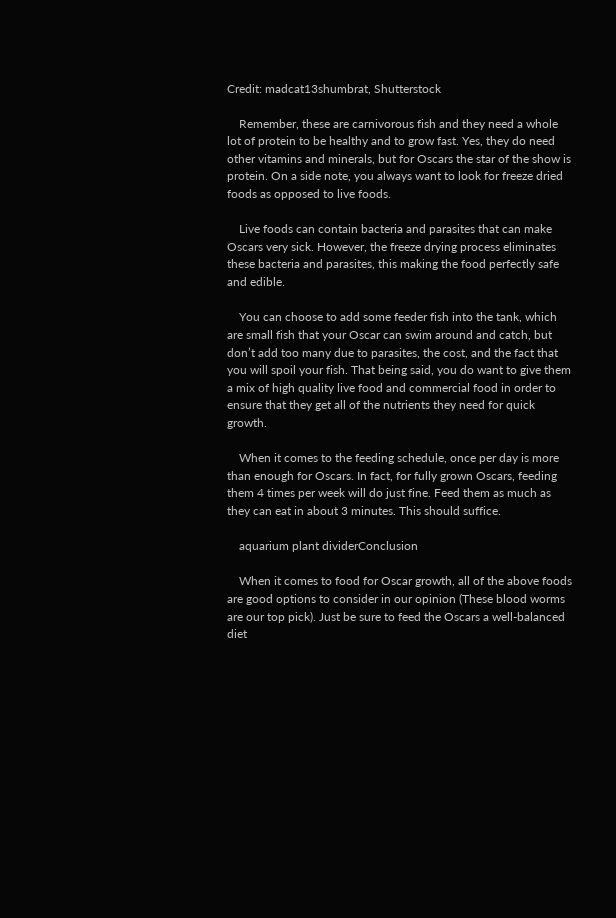Credit: madcat13shumbrat, Shutterstock

    Remember, these are carnivorous fish and they need a whole lot of protein to be healthy and to grow fast. Yes, they do need other vitamins and minerals, but for Oscars the star of the show is protein. On a side note, you always want to look for freeze dried foods as opposed to live foods.

    Live foods can contain bacteria and parasites that can make Oscars very sick. However, the freeze drying process eliminates these bacteria and parasites, this making the food perfectly safe and edible.

    You can choose to add some feeder fish into the tank, which are small fish that your Oscar can swim around and catch, but don’t add too many due to parasites, the cost, and the fact that you will spoil your fish. That being said, you do want to give them a mix of high quality live food and commercial food in order to ensure that they get all of the nutrients they need for quick growth.

    When it comes to the feeding schedule, once per day is more than enough for Oscars. In fact, for fully grown Oscars, feeding them 4 times per week will do just fine. Feed them as much as they can eat in about 3 minutes. This should suffice.

    aquarium plant dividerConclusion

    When it comes to food for Oscar growth, all of the above foods are good options to consider in our opinion (These blood worms are our top pick). Just be sure to feed the Oscars a well-balanced diet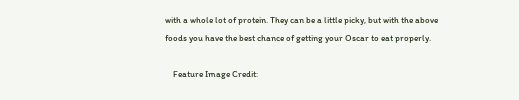with a whole lot of protein. They can be a little picky, but with the above foods you have the best chance of getting your Oscar to eat properly.

    Feature Image Credit: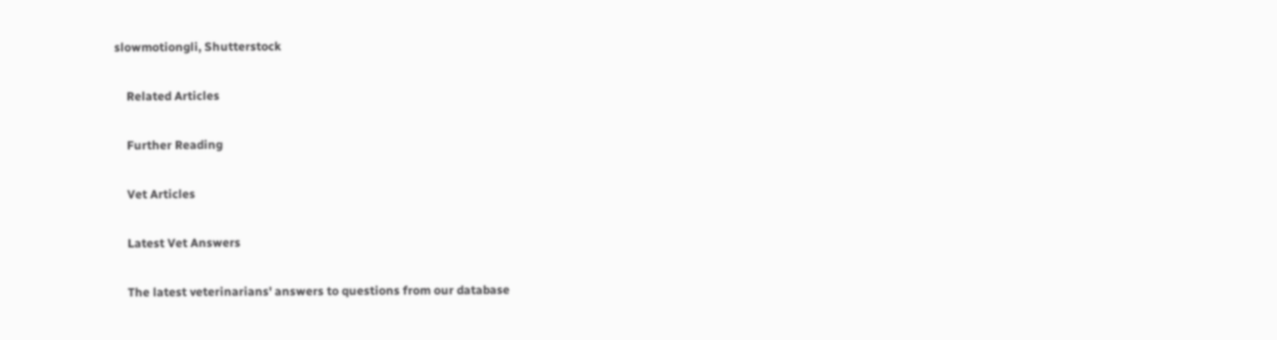slowmotiongli, Shutterstock

    Related Articles

    Further Reading

    Vet Articles

    Latest Vet Answers

    The latest veterinarians' answers to questions from our database